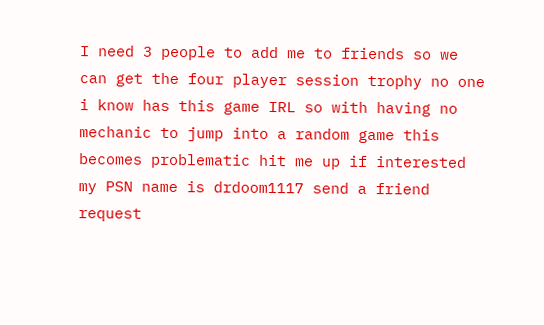I need 3 people to add me to friends so we can get the four player session trophy no one i know has this game IRL so with having no mechanic to jump into a random game this becomes problematic hit me up if interested my PSN name is drdoom1117 send a friend request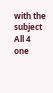with the subject
All 4 one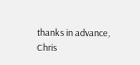thanks in advance, Chris